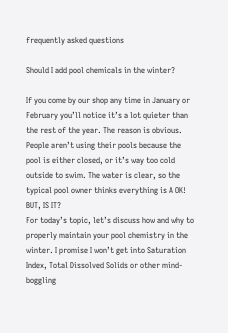frequently asked questions

Should I add pool chemicals in the winter?

If you come by our shop any time in January or February you’ll notice it’s a lot quieter than the rest of the year. The reason is obvious. People aren’t using their pools because the pool is either closed, or it’s way too cold outside to swim. The water is clear, so the typical pool owner thinks everything is A OK! BUT, IS IT?
For today’s topic, let’s discuss how and why to properly maintain your pool chemistry in the winter. I promise I won’t get into Saturation Index, Total Dissolved Solids or other mind-boggling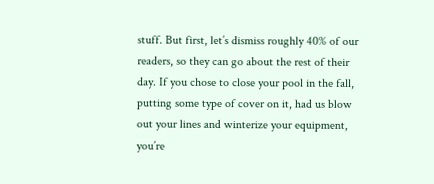stuff. But first, let’s dismiss roughly 40% of our readers, so they can go about the rest of their day. If you chose to close your pool in the fall, putting some type of cover on it, had us blow out your lines and winterize your equipment, you’re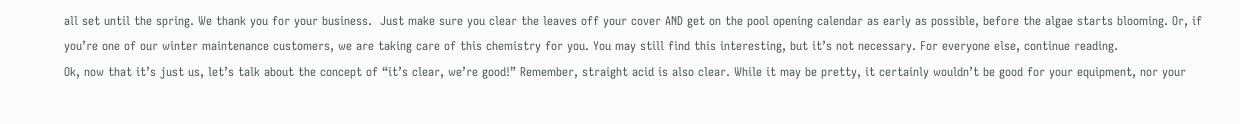all set until the spring. We thank you for your business.  Just make sure you clear the leaves off your cover AND get on the pool opening calendar as early as possible, before the algae starts blooming. Or, if you’re one of our winter maintenance customers, we are taking care of this chemistry for you. You may still find this interesting, but it’s not necessary. For everyone else, continue reading.
Ok, now that it’s just us, let’s talk about the concept of “it’s clear, we’re good!” Remember, straight acid is also clear. While it may be pretty, it certainly wouldn’t be good for your equipment, nor your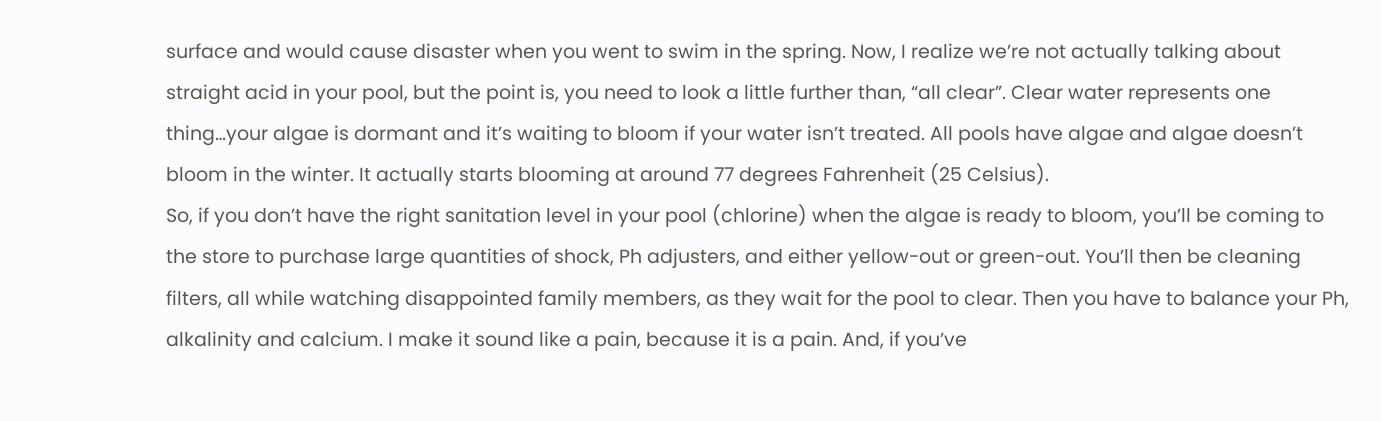surface and would cause disaster when you went to swim in the spring. Now, I realize we’re not actually talking about straight acid in your pool, but the point is, you need to look a little further than, “all clear”. Clear water represents one thing…your algae is dormant and it’s waiting to bloom if your water isn’t treated. All pools have algae and algae doesn’t bloom in the winter. It actually starts blooming at around 77 degrees Fahrenheit (25 Celsius).
So, if you don’t have the right sanitation level in your pool (chlorine) when the algae is ready to bloom, you’ll be coming to the store to purchase large quantities of shock, Ph adjusters, and either yellow-out or green-out. You’ll then be cleaning filters, all while watching disappointed family members, as they wait for the pool to clear. Then you have to balance your Ph, alkalinity and calcium. I make it sound like a pain, because it is a pain. And, if you’ve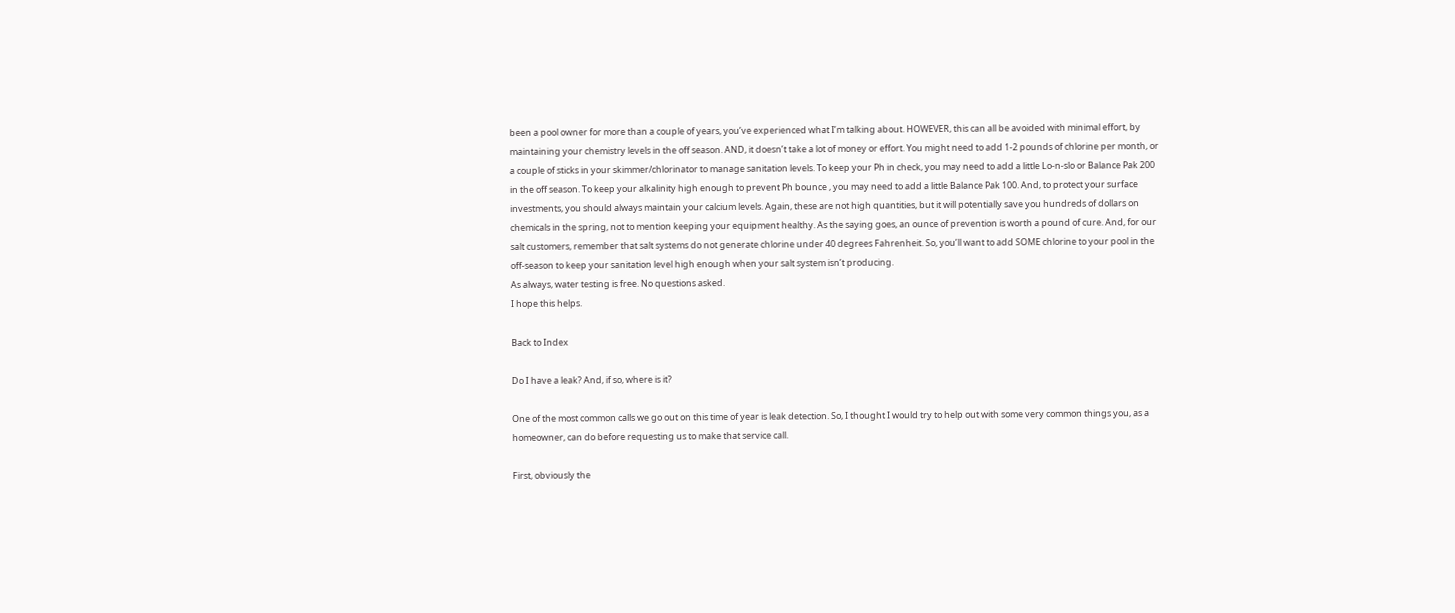been a pool owner for more than a couple of years, you’ve experienced what I’m talking about. HOWEVER, this can all be avoided with minimal effort, by maintaining your chemistry levels in the off season. AND, it doesn’t take a lot of money or effort. You might need to add 1-2 pounds of chlorine per month, or a couple of sticks in your skimmer/chlorinator to manage sanitation levels. To keep your Ph in check, you may need to add a little Lo-n-slo or Balance Pak 200 in the off season. To keep your alkalinity high enough to prevent Ph bounce , you may need to add a little Balance Pak 100. And, to protect your surface investments, you should always maintain your calcium levels. Again, these are not high quantities, but it will potentially save you hundreds of dollars on chemicals in the spring, not to mention keeping your equipment healthy. As the saying goes, an ounce of prevention is worth a pound of cure. And, for our salt customers, remember that salt systems do not generate chlorine under 40 degrees Fahrenheit. So, you’ll want to add SOME chlorine to your pool in the off-season to keep your sanitation level high enough when your salt system isn’t producing.
As always, water testing is free. No questions asked.
I hope this helps.

Back to Index

Do I have a leak? And, if so, where is it?

One of the most common calls we go out on this time of year is leak detection. So, I thought I would try to help out with some very common things you, as a homeowner, can do before requesting us to make that service call.

First, obviously the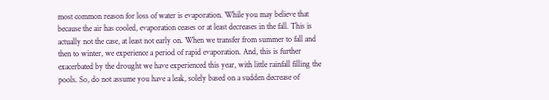most common reason for loss of water is evaporation. While you may believe that because the air has cooled, evaporation ceases or at least decreases in the fall. This is actually not the case, at least not early on. When we transfer from summer to fall and then to winter, we experience a period of rapid evaporation. And, this is further exacerbated by the drought we have experienced this year, with little rainfall filling the pools. So, do not assume you have a leak, solely based on a sudden decrease of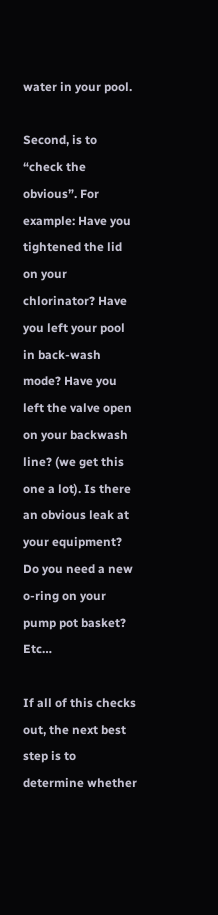water in your pool.

Second, is to “check the obvious”. For example: Have you tightened the lid on your chlorinator? Have you left your pool in back-wash mode? Have you left the valve open on your backwash line? (we get this one a lot). Is there an obvious leak at your equipment? Do you need a new o-ring on your pump pot basket? Etc…

If all of this checks out, the next best step is to determine whether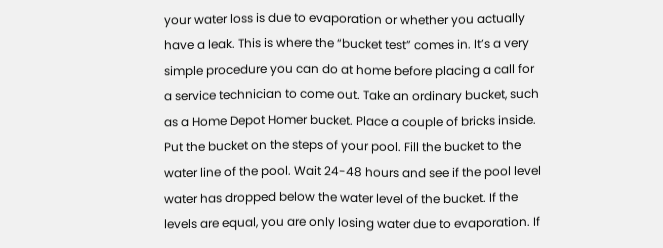your water loss is due to evaporation or whether you actually have a leak. This is where the “bucket test” comes in. It’s a very simple procedure you can do at home before placing a call for a service technician to come out. Take an ordinary bucket, such as a Home Depot Homer bucket. Place a couple of bricks inside. Put the bucket on the steps of your pool. Fill the bucket to the water line of the pool. Wait 24-48 hours and see if the pool level water has dropped below the water level of the bucket. If the levels are equal, you are only losing water due to evaporation. If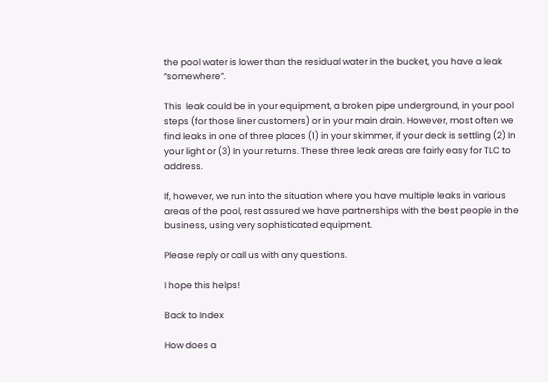the pool water is lower than the residual water in the bucket, you have a leak “somewhere”.

This  leak could be in your equipment, a broken pipe underground, in your pool steps (for those liner customers) or in your main drain. However, most often we find leaks in one of three places (1) in your skimmer, if your deck is settling (2) In your light or (3) In your returns. These three leak areas are fairly easy for TLC to address.

If, however, we run into the situation where you have multiple leaks in various areas of the pool, rest assured we have partnerships with the best people in the business, using very sophisticated equipment.

Please reply or call us with any questions.

I hope this helps!

Back to Index

How does a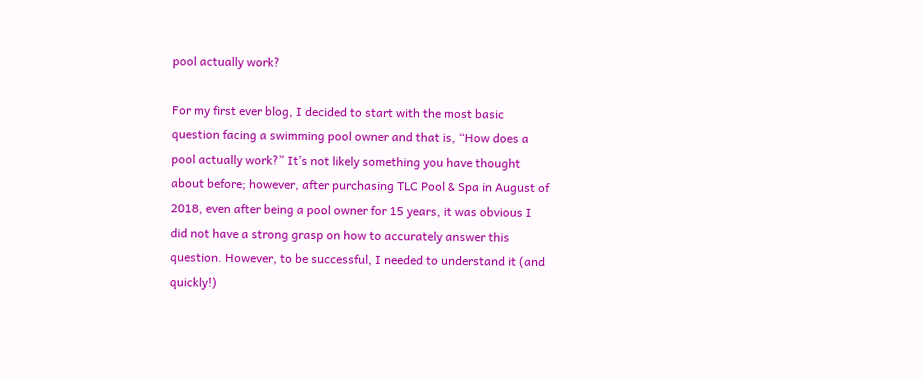pool actually work?

For my first ever blog, I decided to start with the most basic question facing a swimming pool owner and that is, “How does a pool actually work?” It’s not likely something you have thought about before; however, after purchasing TLC Pool & Spa in August of 2018, even after being a pool owner for 15 years, it was obvious I did not have a strong grasp on how to accurately answer this question. However, to be successful, I needed to understand it (and quickly!)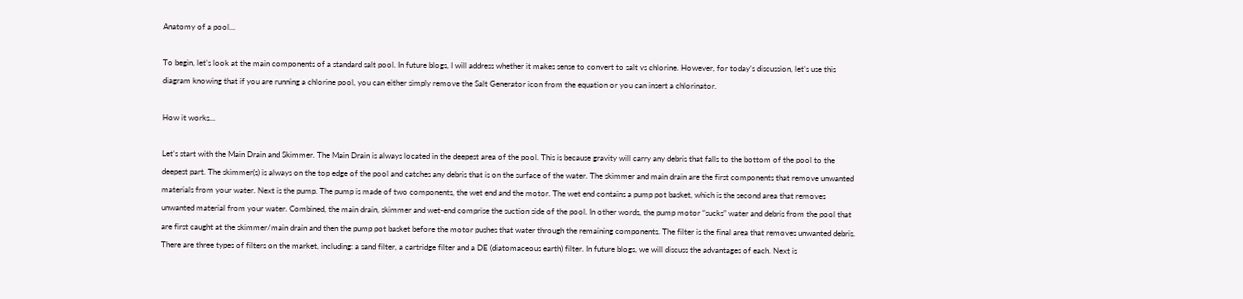Anatomy of a pool…

To begin, let’s look at the main components of a standard salt pool. In future blogs, I will address whether it makes sense to convert to salt vs chlorine. However, for today’s discussion, let’s use this diagram knowing that if you are running a chlorine pool, you can either simply remove the Salt Generator icon from the equation or you can insert a chlorinator.

How it works…

Let’s start with the Main Drain and Skimmer. The Main Drain is always located in the deepest area of the pool. This is because gravity will carry any debris that falls to the bottom of the pool to the deepest part. The skimmer(s) is always on the top edge of the pool and catches any debris that is on the surface of the water. The skimmer and main drain are the first components that remove unwanted materials from your water. Next is the pump. The pump is made of two components, the wet end and the motor. The wet end contains a pump pot basket, which is the second area that removes unwanted material from your water. Combined, the main drain, skimmer and wet-end comprise the suction side of the pool. In other words, the pump motor “sucks” water and debris from the pool that are first caught at the skimmer/main drain and then the pump pot basket before the motor pushes that water through the remaining components. The filter is the final area that removes unwanted debris. There are three types of filters on the market, including: a sand filter, a cartridge filter and a DE (diatomaceous earth) filter. In future blogs, we will discuss the advantages of each. Next is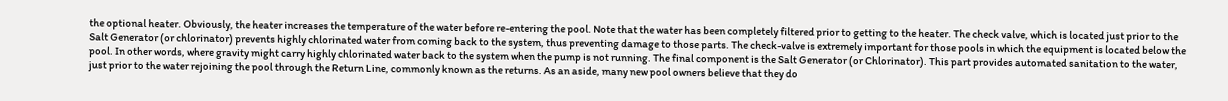the optional heater. Obviously, the heater increases the temperature of the water before re-entering the pool. Note that the water has been completely filtered prior to getting to the heater. The check valve, which is located just prior to the Salt Generator (or chlorinator) prevents highly chlorinated water from coming back to the system, thus preventing damage to those parts. The check-valve is extremely important for those pools in which the equipment is located below the pool. In other words, where gravity might carry highly chlorinated water back to the system when the pump is not running. The final component is the Salt Generator (or Chlorinator). This part provides automated sanitation to the water, just prior to the water rejoining the pool through the Return Line, commonly known as the returns. As an aside, many new pool owners believe that they do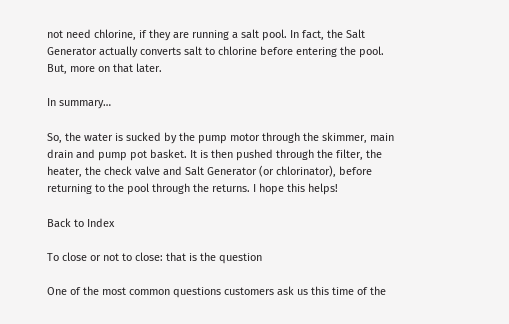not need chlorine, if they are running a salt pool. In fact, the Salt Generator actually converts salt to chlorine before entering the pool. But, more on that later.

In summary…

So, the water is sucked by the pump motor through the skimmer, main drain and pump pot basket. It is then pushed through the filter, the heater, the check valve and Salt Generator (or chlorinator), before returning to the pool through the returns. I hope this helps!

Back to Index

To close or not to close: that is the question

One of the most common questions customers ask us this time of the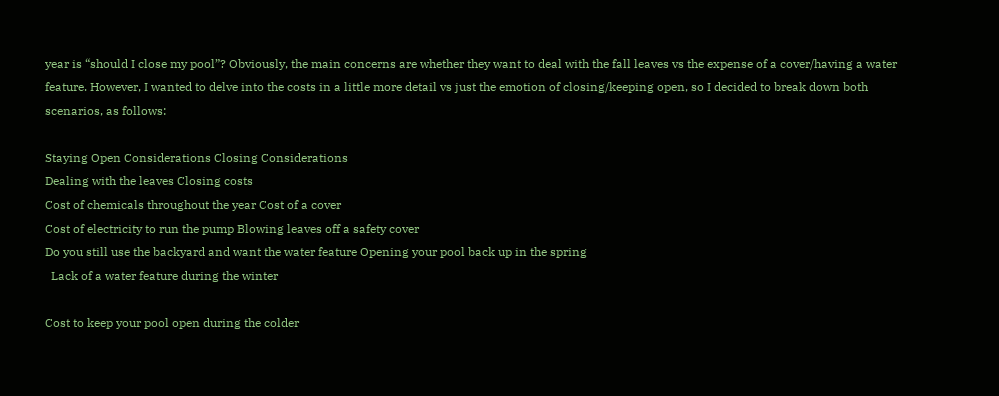year is “should I close my pool”? Obviously, the main concerns are whether they want to deal with the fall leaves vs the expense of a cover/having a water feature. However, I wanted to delve into the costs in a little more detail vs just the emotion of closing/keeping open, so I decided to break down both scenarios, as follows:

Staying Open Considerations Closing Considerations
Dealing with the leaves Closing costs
Cost of chemicals throughout the year Cost of a cover
Cost of electricity to run the pump Blowing leaves off a safety cover
Do you still use the backyard and want the water feature Opening your pool back up in the spring
  Lack of a water feature during the winter

Cost to keep your pool open during the colder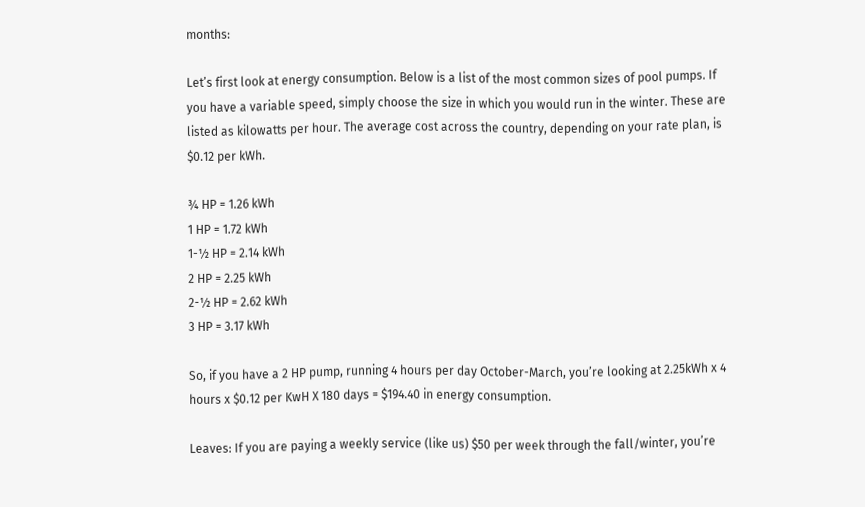months:

Let’s first look at energy consumption. Below is a list of the most common sizes of pool pumps. If you have a variable speed, simply choose the size in which you would run in the winter. These are listed as kilowatts per hour. The average cost across the country, depending on your rate plan, is $0.12 per kWh.

¾ HP = 1.26 kWh
1 HP = 1.72 kWh
1-½ HP = 2.14 kWh
2 HP = 2.25 kWh
2-½ HP = 2.62 kWh
3 HP = 3.17 kWh

So, if you have a 2 HP pump, running 4 hours per day October-March, you’re looking at 2.25kWh x 4 hours x $0.12 per KwH X 180 days = $194.40 in energy consumption.

Leaves: If you are paying a weekly service (like us) $50 per week through the fall/winter, you’re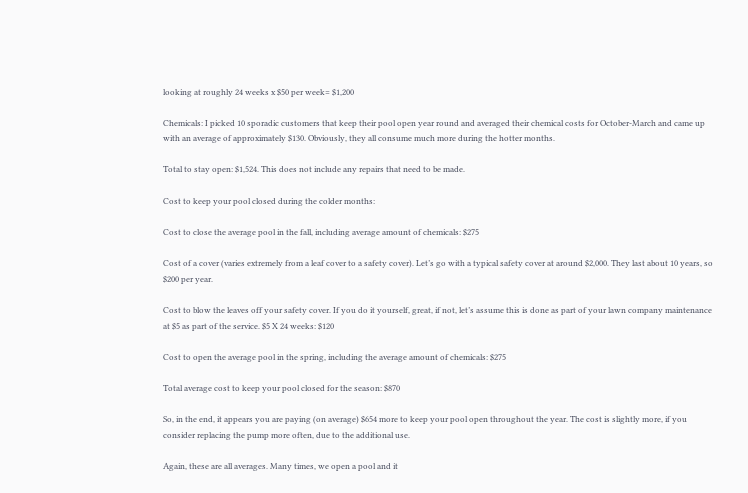looking at roughly 24 weeks x $50 per week= $1,200

Chemicals: I picked 10 sporadic customers that keep their pool open year round and averaged their chemical costs for October-March and came up with an average of approximately $130. Obviously, they all consume much more during the hotter months.

Total to stay open: $1,524. This does not include any repairs that need to be made.

Cost to keep your pool closed during the colder months:

Cost to close the average pool in the fall, including average amount of chemicals: $275

Cost of a cover (varies extremely from a leaf cover to a safety cover). Let’s go with a typical safety cover at around $2,000. They last about 10 years, so $200 per year.

Cost to blow the leaves off your safety cover. If you do it yourself, great, if not, let’s assume this is done as part of your lawn company maintenance at $5 as part of the service. $5 X 24 weeks: $120

Cost to open the average pool in the spring, including the average amount of chemicals: $275

Total average cost to keep your pool closed for the season: $870

So, in the end, it appears you are paying (on average) $654 more to keep your pool open throughout the year. The cost is slightly more, if you consider replacing the pump more often, due to the additional use.

Again, these are all averages. Many times, we open a pool and it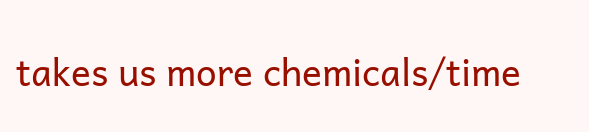takes us more chemicals/time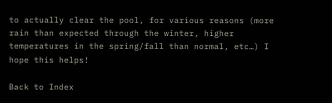to actually clear the pool, for various reasons (more rain than expected through the winter, higher temperatures in the spring/fall than normal, etc…) I hope this helps!

Back to Index